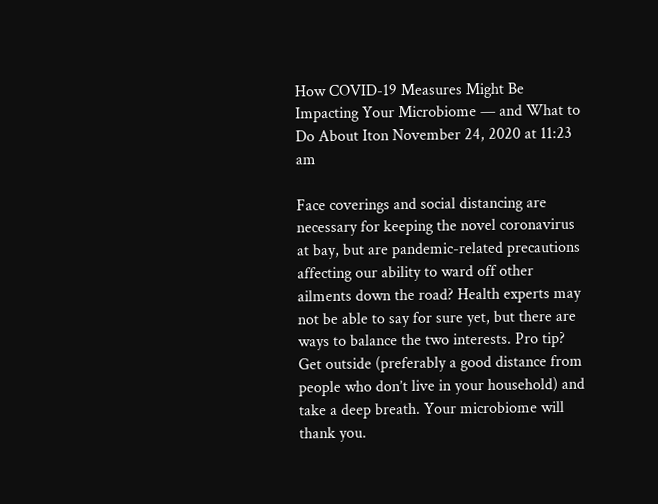How COVID-19 Measures Might Be Impacting Your Microbiome — and What to Do About Iton November 24, 2020 at 11:23 am

Face coverings and social distancing are necessary for keeping the novel coronavirus at bay, but are pandemic-related precautions affecting our ability to ward off other ailments down the road? Health experts may not be able to say for sure yet, but there are ways to balance the two interests. Pro tip? Get outside (preferably a good distance from people who don’t live in your household) and take a deep breath. Your microbiome will thank you.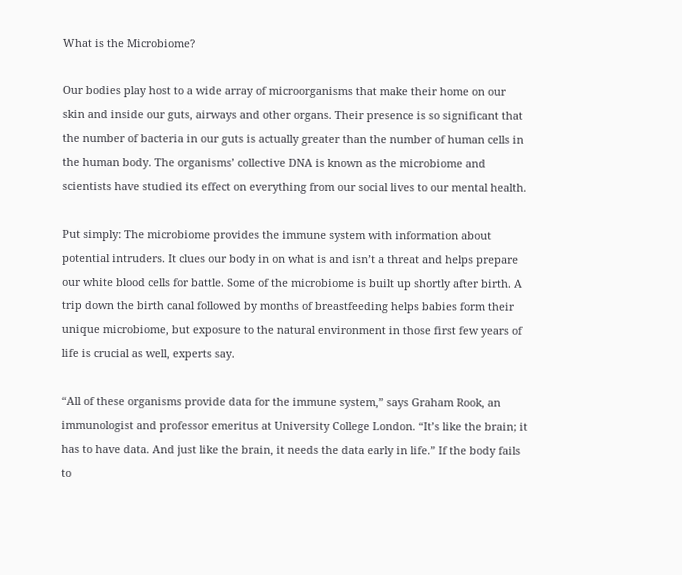What is the Microbiome?

Our bodies play host to a wide array of microorganisms that make their home on our skin and inside our guts, airways and other organs. Their presence is so significant that the number of bacteria in our guts is actually greater than the number of human cells in the human body. The organisms’ collective DNA is known as the microbiome and scientists have studied its effect on everything from our social lives to our mental health.

Put simply: The microbiome provides the immune system with information about potential intruders. It clues our body in on what is and isn’t a threat and helps prepare our white blood cells for battle. Some of the microbiome is built up shortly after birth. A trip down the birth canal followed by months of breastfeeding helps babies form their unique microbiome, but exposure to the natural environment in those first few years of life is crucial as well, experts say.

“All of these organisms provide data for the immune system,” says Graham Rook, an immunologist and professor emeritus at University College London. “It’s like the brain; it has to have data. And just like the brain, it needs the data early in life.” If the body fails to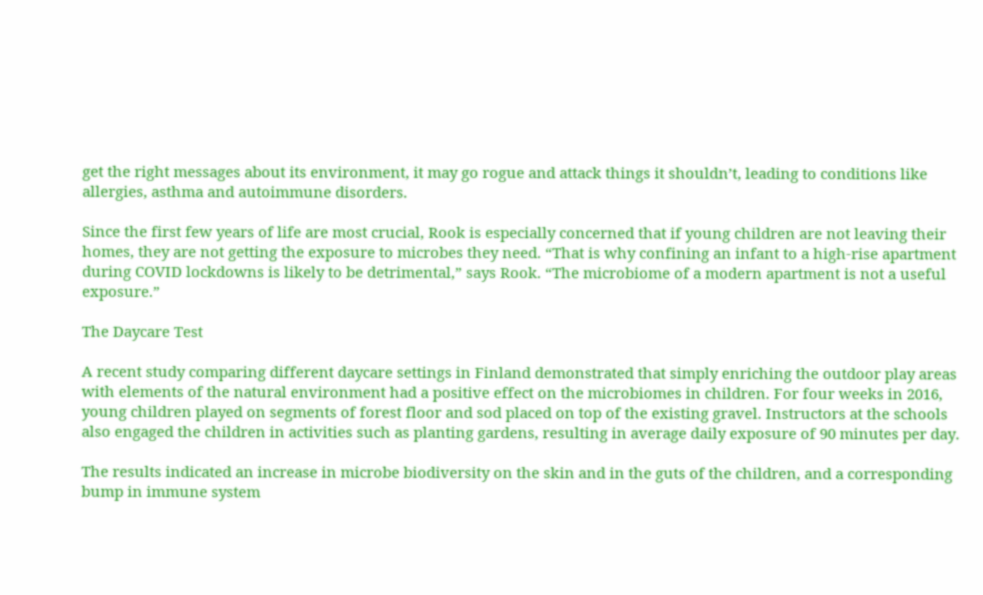get the right messages about its environment, it may go rogue and attack things it shouldn’t, leading to conditions like allergies, asthma and autoimmune disorders.

Since the first few years of life are most crucial, Rook is especially concerned that if young children are not leaving their homes, they are not getting the exposure to microbes they need. “That is why confining an infant to a high-rise apartment during COVID lockdowns is likely to be detrimental,” says Rook. “The microbiome of a modern apartment is not a useful exposure.”

The Daycare Test

A recent study comparing different daycare settings in Finland demonstrated that simply enriching the outdoor play areas with elements of the natural environment had a positive effect on the microbiomes in children. For four weeks in 2016, young children played on segments of forest floor and sod placed on top of the existing gravel. Instructors at the schools also engaged the children in activities such as planting gardens, resulting in average daily exposure of 90 minutes per day.

The results indicated an increase in microbe biodiversity on the skin and in the guts of the children, and a corresponding bump in immune system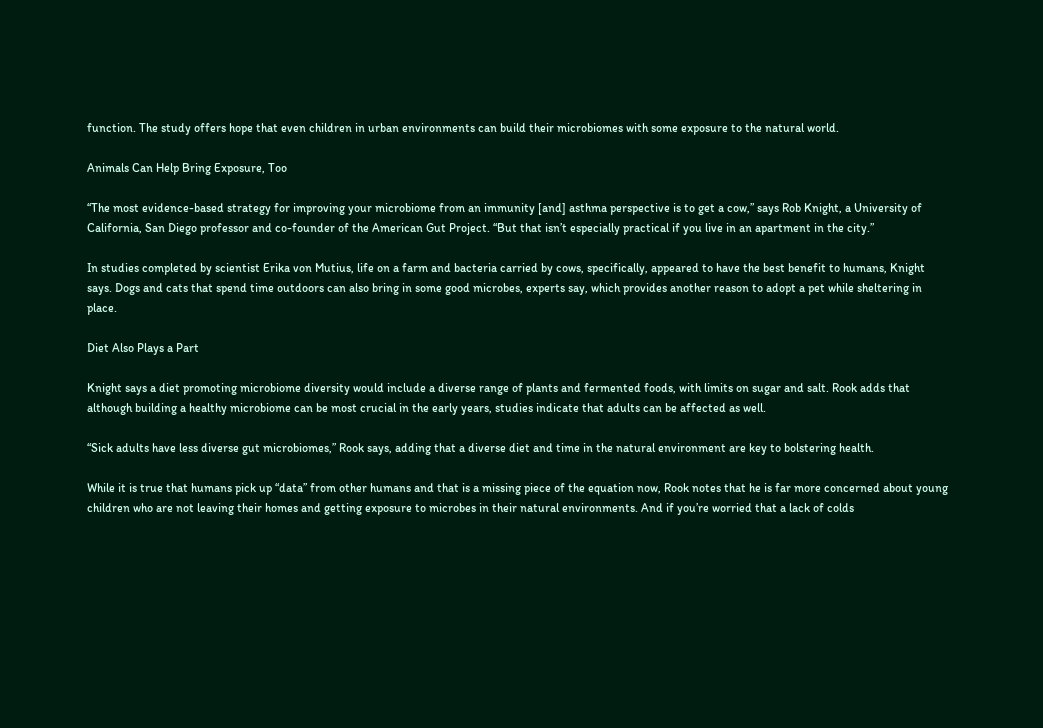function. The study offers hope that even children in urban environments can build their microbiomes with some exposure to the natural world.

Animals Can Help Bring Exposure, Too

“The most evidence-based strategy for improving your microbiome from an immunity [and] asthma perspective is to get a cow,” says Rob Knight, a University of California, San Diego professor and co-founder of the American Gut Project. “But that isn’t especially practical if you live in an apartment in the city.”

In studies completed by scientist Erika von Mutius, life on a farm and bacteria carried by cows, specifically, appeared to have the best benefit to humans, Knight says. Dogs and cats that spend time outdoors can also bring in some good microbes, experts say, which provides another reason to adopt a pet while sheltering in place.

Diet Also Plays a Part

Knight says a diet promoting microbiome diversity would include a diverse range of plants and fermented foods, with limits on sugar and salt. Rook adds that although building a healthy microbiome can be most crucial in the early years, studies indicate that adults can be affected as well.

“Sick adults have less diverse gut microbiomes,” Rook says, adding that a diverse diet and time in the natural environment are key to bolstering health.

While it is true that humans pick up “data” from other humans and that is a missing piece of the equation now, Rook notes that he is far more concerned about young children who are not leaving their homes and getting exposure to microbes in their natural environments. And if you’re worried that a lack of colds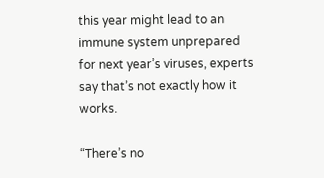this year might lead to an immune system unprepared for next year’s viruses, experts say that’s not exactly how it works.

“There’s no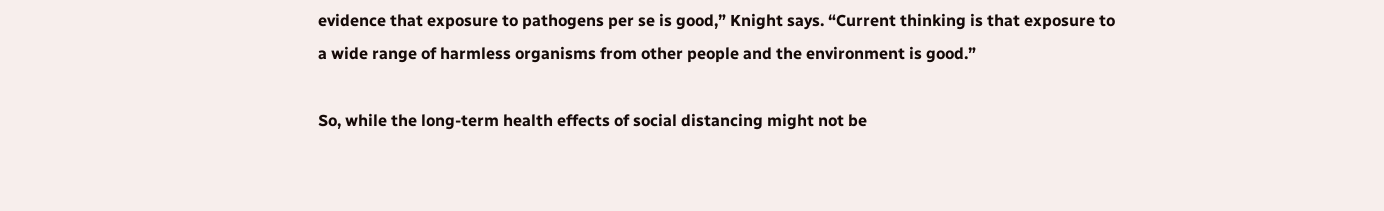evidence that exposure to pathogens per se is good,” Knight says. “Current thinking is that exposure to a wide range of harmless organisms from other people and the environment is good.”

So, while the long-term health effects of social distancing might not be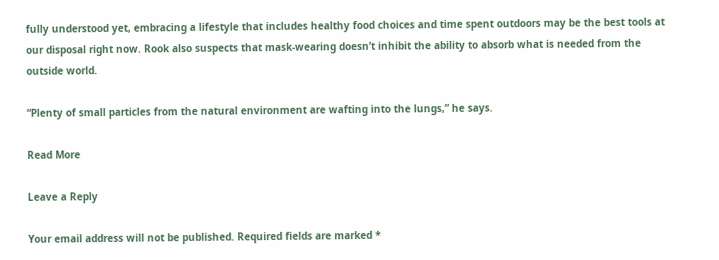fully understood yet, embracing a lifestyle that includes healthy food choices and time spent outdoors may be the best tools at our disposal right now. Rook also suspects that mask-wearing doesn’t inhibit the ability to absorb what is needed from the outside world.

“Plenty of small particles from the natural environment are wafting into the lungs,” he says.

Read More

Leave a Reply

Your email address will not be published. Required fields are marked *